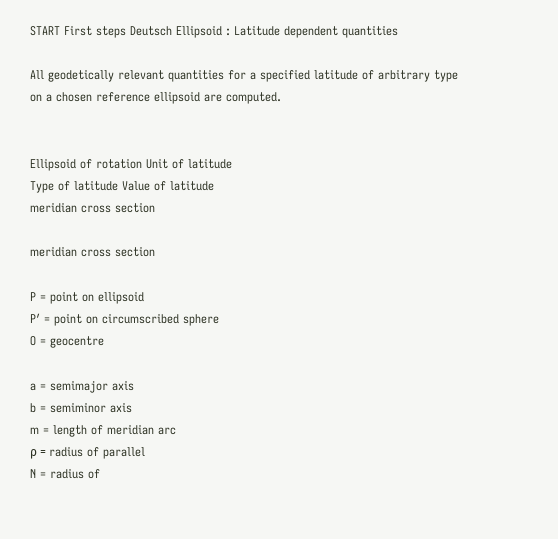START First steps Deutsch Ellipsoid : Latitude dependent quantities

All geodetically relevant quantities for a specified latitude of arbitrary type on a chosen reference ellipsoid are computed.


Ellipsoid of rotation Unit of latitude
Type of latitude Value of latitude
meridian cross section

meridian cross section

P = point on ellipsoid
P′ = point on circumscribed sphere
O = geocentre

a = semimajor axis
b = semiminor axis
m = length of meridian arc
ρ = radius of parallel
N = radius of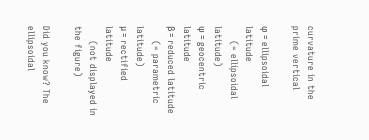curvature in the prime vertical

φ = ellipsoidal latitude
     (= ellipsoidal latitude)
ψ = geocentric latitude
β = reduced latitude
     (= parametric latitude)
μ = rectified latitude
     (not displayed in the figure)

Did you know? The ellipsoidal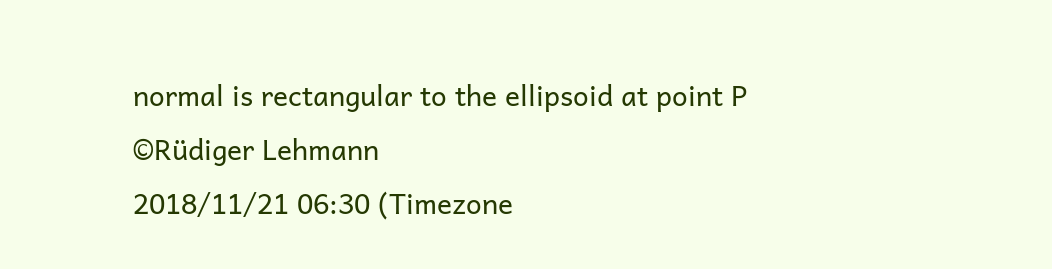normal is rectangular to the ellipsoid at point P
©Rüdiger Lehmann
2018/11/21 06:30 (Timezone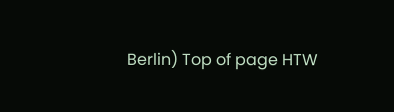Berlin) Top of page HTW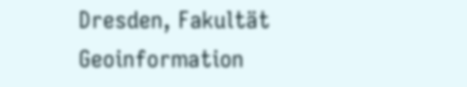Dresden, Fakultät Geoinformation